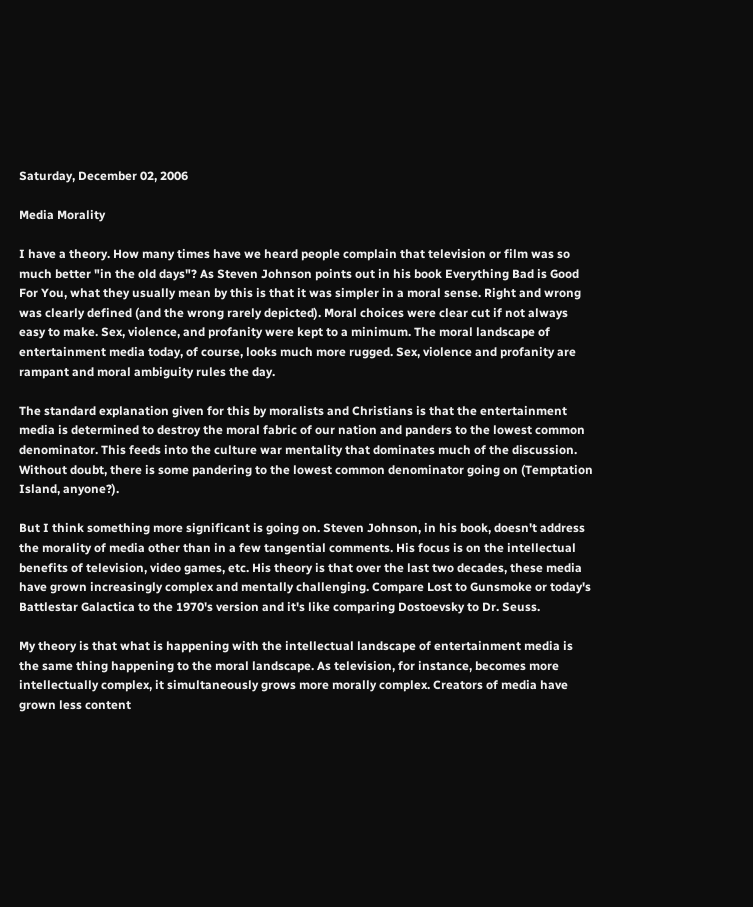Saturday, December 02, 2006

Media Morality

I have a theory. How many times have we heard people complain that television or film was so much better "in the old days"? As Steven Johnson points out in his book Everything Bad is Good For You, what they usually mean by this is that it was simpler in a moral sense. Right and wrong was clearly defined (and the wrong rarely depicted). Moral choices were clear cut if not always easy to make. Sex, violence, and profanity were kept to a minimum. The moral landscape of entertainment media today, of course, looks much more rugged. Sex, violence and profanity are rampant and moral ambiguity rules the day.

The standard explanation given for this by moralists and Christians is that the entertainment media is determined to destroy the moral fabric of our nation and panders to the lowest common denominator. This feeds into the culture war mentality that dominates much of the discussion. Without doubt, there is some pandering to the lowest common denominator going on (Temptation Island, anyone?).

But I think something more significant is going on. Steven Johnson, in his book, doesn't address the morality of media other than in a few tangential comments. His focus is on the intellectual benefits of television, video games, etc. His theory is that over the last two decades, these media have grown increasingly complex and mentally challenging. Compare Lost to Gunsmoke or today's Battlestar Galactica to the 1970's version and it's like comparing Dostoevsky to Dr. Seuss.

My theory is that what is happening with the intellectual landscape of entertainment media is the same thing happening to the moral landscape. As television, for instance, becomes more intellectually complex, it simultaneously grows more morally complex. Creators of media have grown less content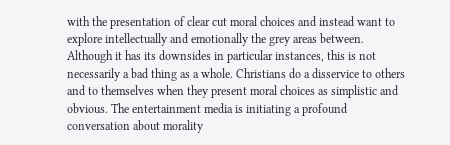with the presentation of clear cut moral choices and instead want to explore intellectually and emotionally the grey areas between. Although it has its downsides in particular instances, this is not necessarily a bad thing as a whole. Christians do a disservice to others and to themselves when they present moral choices as simplistic and obvious. The entertainment media is initiating a profound conversation about morality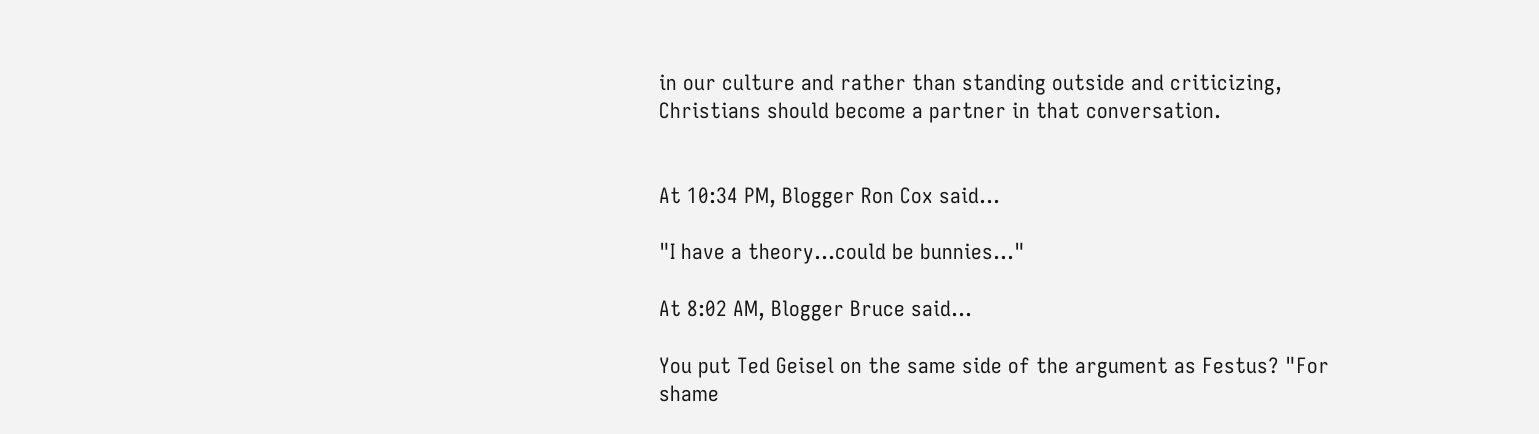in our culture and rather than standing outside and criticizing, Christians should become a partner in that conversation.


At 10:34 PM, Blogger Ron Cox said...

"I have a theory...could be bunnies..."

At 8:02 AM, Blogger Bruce said...

You put Ted Geisel on the same side of the argument as Festus? "For shame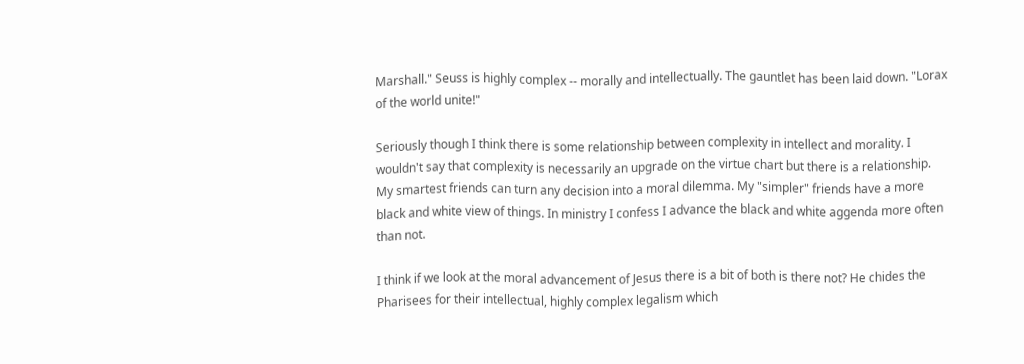Marshall." Seuss is highly complex -- morally and intellectually. The gauntlet has been laid down. "Lorax of the world unite!"

Seriously though I think there is some relationship between complexity in intellect and morality. I wouldn't say that complexity is necessarily an upgrade on the virtue chart but there is a relationship. My smartest friends can turn any decision into a moral dilemma. My "simpler" friends have a more black and white view of things. In ministry I confess I advance the black and white aggenda more often than not.

I think if we look at the moral advancement of Jesus there is a bit of both is there not? He chides the Pharisees for their intellectual, highly complex legalism which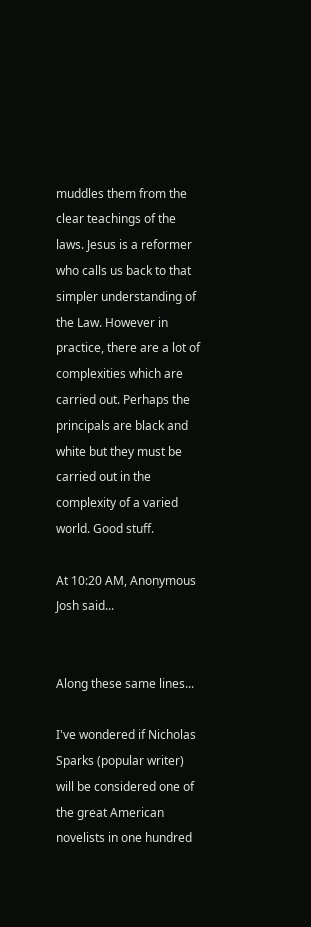muddles them from the clear teachings of the laws. Jesus is a reformer who calls us back to that simpler understanding of the Law. However in practice, there are a lot of complexities which are carried out. Perhaps the principals are black and white but they must be carried out in the complexity of a varied world. Good stuff.

At 10:20 AM, Anonymous Josh said...


Along these same lines...

I've wondered if Nicholas Sparks (popular writer) will be considered one of the great American novelists in one hundred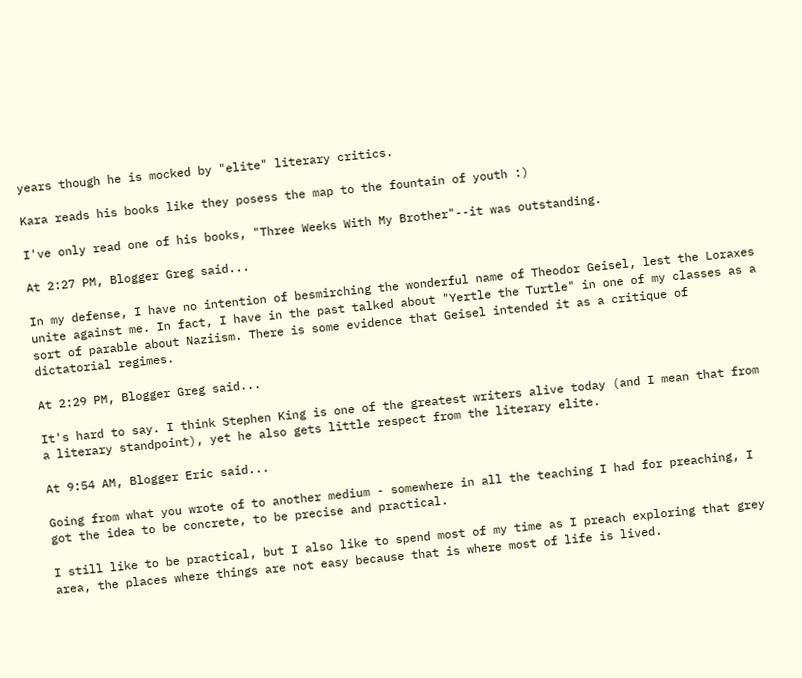years though he is mocked by "elite" literary critics.

Kara reads his books like they posess the map to the fountain of youth :)

I've only read one of his books, "Three Weeks With My Brother"--it was outstanding.

At 2:27 PM, Blogger Greg said...

In my defense, I have no intention of besmirching the wonderful name of Theodor Geisel, lest the Loraxes unite against me. In fact, I have in the past talked about "Yertle the Turtle" in one of my classes as a sort of parable about Naziism. There is some evidence that Geisel intended it as a critique of dictatorial regimes.

At 2:29 PM, Blogger Greg said...

It's hard to say. I think Stephen King is one of the greatest writers alive today (and I mean that from a literary standpoint), yet he also gets little respect from the literary elite.

At 9:54 AM, Blogger Eric said...

Going from what you wrote of to another medium - somewhere in all the teaching I had for preaching, I got the idea to be concrete, to be precise and practical.

I still like to be practical, but I also like to spend most of my time as I preach exploring that grey area, the places where things are not easy because that is where most of life is lived.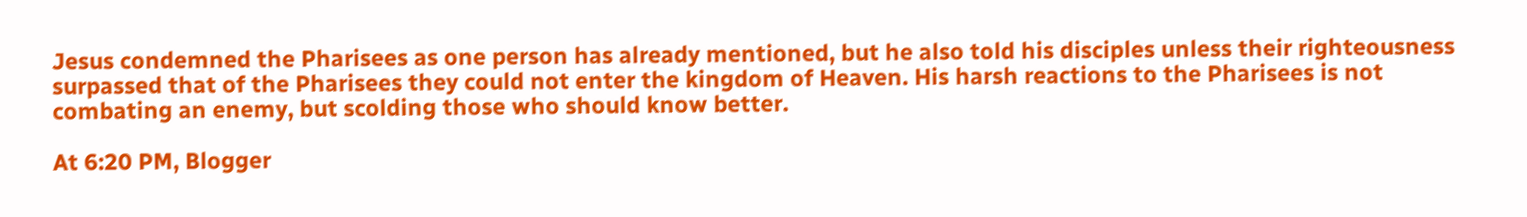Jesus condemned the Pharisees as one person has already mentioned, but he also told his disciples unless their righteousness surpassed that of the Pharisees they could not enter the kingdom of Heaven. His harsh reactions to the Pharisees is not combating an enemy, but scolding those who should know better.

At 6:20 PM, Blogger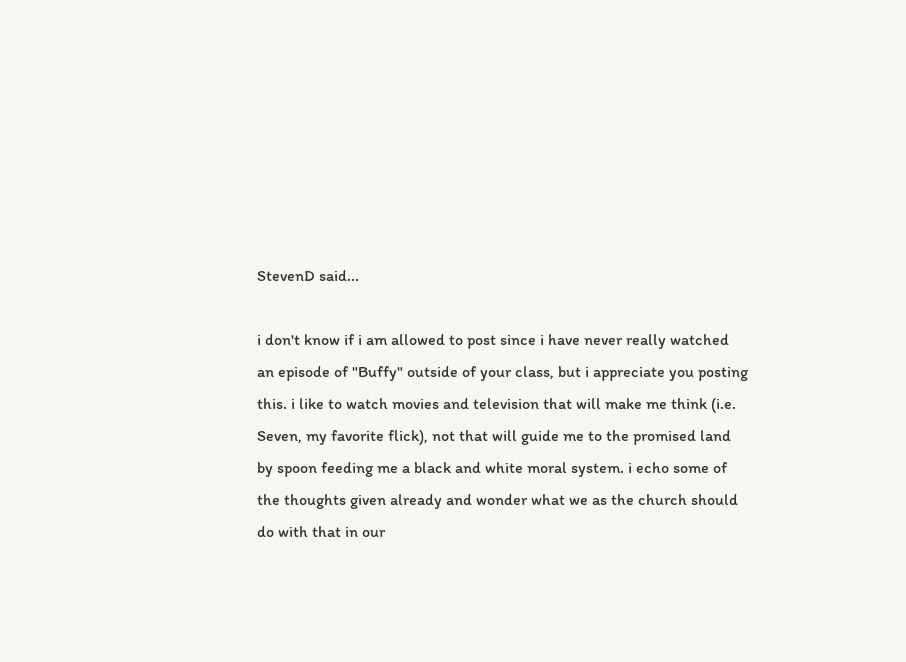StevenD said...

i don't know if i am allowed to post since i have never really watched an episode of "Buffy" outside of your class, but i appreciate you posting this. i like to watch movies and television that will make me think (i.e. Seven, my favorite flick), not that will guide me to the promised land by spoon feeding me a black and white moral system. i echo some of the thoughts given already and wonder what we as the church should do with that in our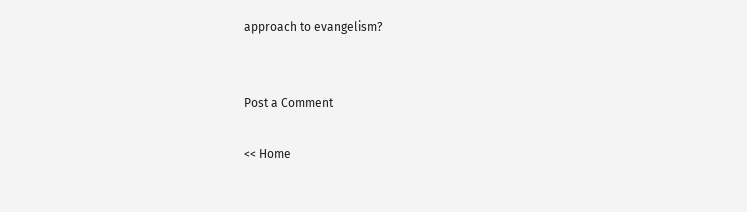approach to evangelism?


Post a Comment

<< Home